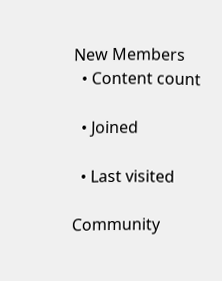New Members
  • Content count

  • Joined

  • Last visited

Community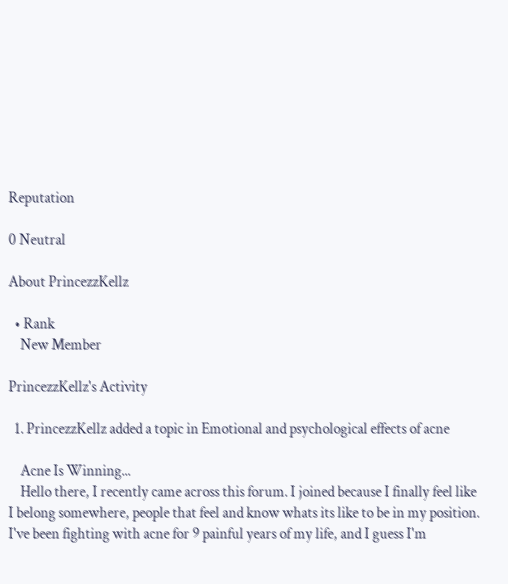Reputation

0 Neutral

About PrincezzKellz

  • Rank
    New Member

PrincezzKellz's Activity

  1. PrincezzKellz added a topic in Emotional and psychological effects of acne

    Acne Is Winning...
    Hello there, I recently came across this forum. I joined because I finally feel like I belong somewhere, people that feel and know whats its like to be in my position. I've been fighting with acne for 9 painful years of my life, and I guess I'm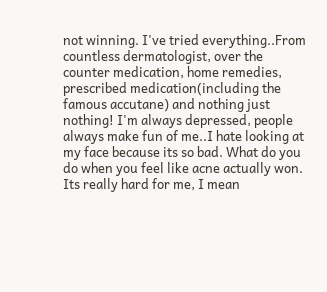not winning. I've tried everything..From countless dermatologist, over the counter medication, home remedies, prescribed medication(including the famous accutane) and nothing just nothing! I'm always depressed, people always make fun of me..I hate looking at my face because its so bad. What do you do when you feel like acne actually won. Its really hard for me, I mean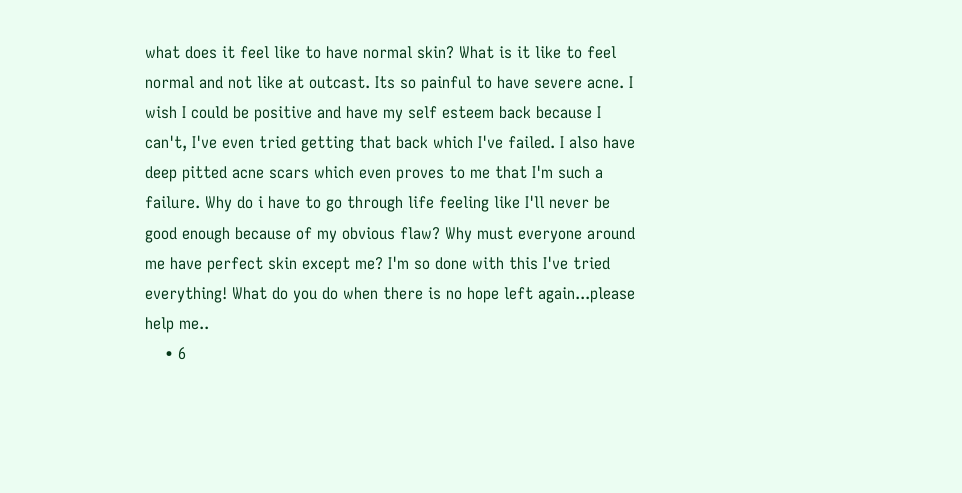what does it feel like to have normal skin? What is it like to feel normal and not like at outcast. Its so painful to have severe acne. I wish I could be positive and have my self esteem back because I can't, I've even tried getting that back which I've failed. I also have deep pitted acne scars which even proves to me that I'm such a failure. Why do i have to go through life feeling like I'll never be good enough because of my obvious flaw? Why must everyone around me have perfect skin except me? I'm so done with this I've tried everything! What do you do when there is no hope left again...please help me..
    • 6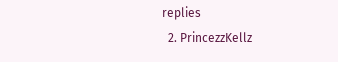replies
  2. PrincezzKellz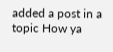added a post in a topic How ya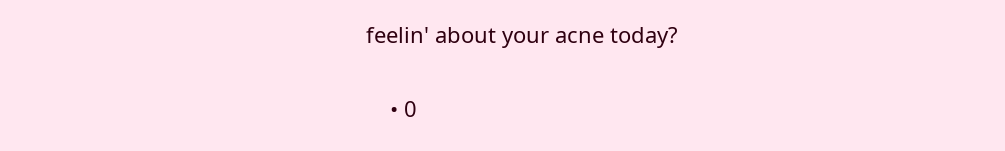feelin' about your acne today?

    • 0